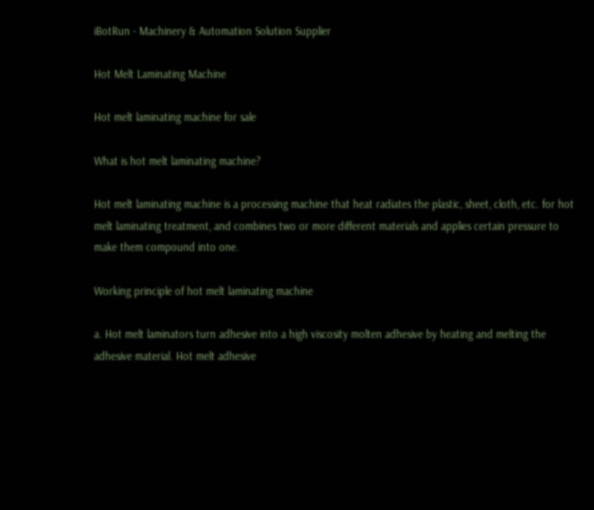iBotRun - Machinery & Automation Solution Supplier

Hot Melt Laminating Machine

Hot melt laminating machine for sale

What is hot melt laminating machine?

Hot melt laminating machine is a processing machine that heat radiates the plastic, sheet, cloth, etc. for hot melt laminating treatment, and combines two or more different materials and applies certain pressure to make them compound into one.

Working principle of hot melt laminating machine

a. Hot melt laminators turn adhesive into a high viscosity molten adhesive by heating and melting the adhesive material. Hot melt adhesive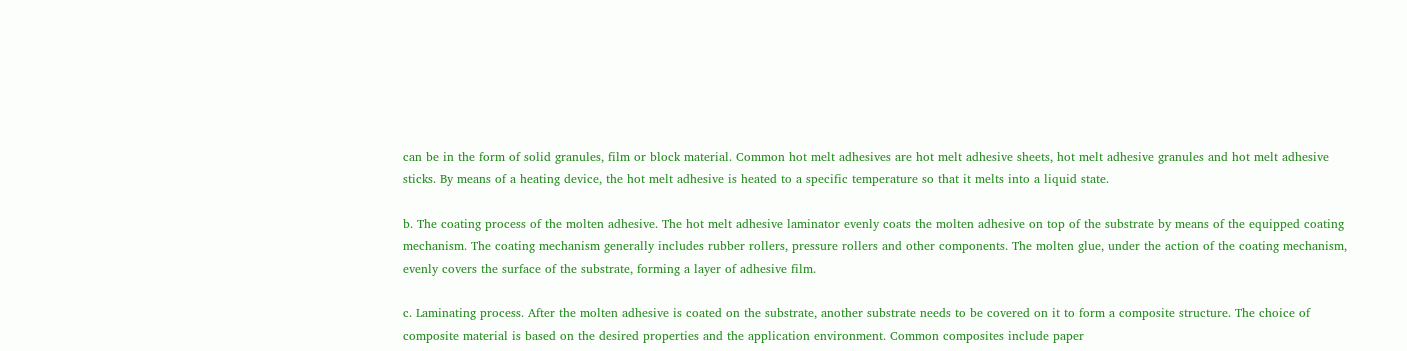can be in the form of solid granules, film or block material. Common hot melt adhesives are hot melt adhesive sheets, hot melt adhesive granules and hot melt adhesive sticks. By means of a heating device, the hot melt adhesive is heated to a specific temperature so that it melts into a liquid state.

b. The coating process of the molten adhesive. The hot melt adhesive laminator evenly coats the molten adhesive on top of the substrate by means of the equipped coating mechanism. The coating mechanism generally includes rubber rollers, pressure rollers and other components. The molten glue, under the action of the coating mechanism, evenly covers the surface of the substrate, forming a layer of adhesive film.

c. Laminating process. After the molten adhesive is coated on the substrate, another substrate needs to be covered on it to form a composite structure. The choice of composite material is based on the desired properties and the application environment. Common composites include paper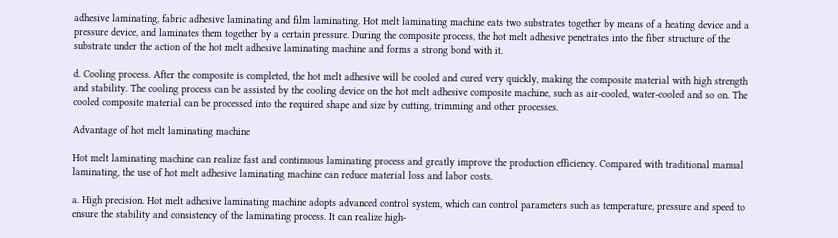adhesive laminating, fabric adhesive laminating and film laminating. Hot melt laminating machine eats two substrates together by means of a heating device and a pressure device, and laminates them together by a certain pressure. During the composite process, the hot melt adhesive penetrates into the fiber structure of the substrate under the action of the hot melt adhesive laminating machine and forms a strong bond with it.

d. Cooling process. After the composite is completed, the hot melt adhesive will be cooled and cured very quickly, making the composite material with high strength and stability. The cooling process can be assisted by the cooling device on the hot melt adhesive composite machine, such as air-cooled, water-cooled and so on. The cooled composite material can be processed into the required shape and size by cutting, trimming and other processes.

Advantage of hot melt laminating machine

Hot melt laminating machine can realize fast and continuous laminating process and greatly improve the production efficiency. Compared with traditional manual laminating, the use of hot melt adhesive laminating machine can reduce material loss and labor costs.

a. High precision. Hot melt adhesive laminating machine adopts advanced control system, which can control parameters such as temperature, pressure and speed to ensure the stability and consistency of the laminating process. It can realize high-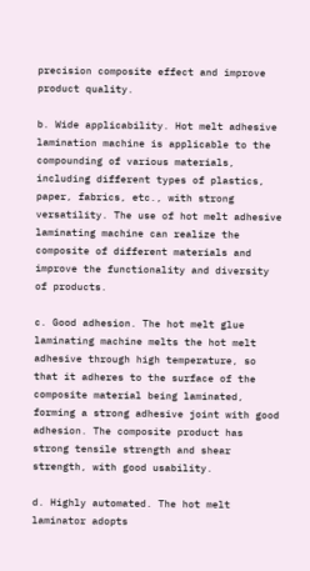precision composite effect and improve product quality.

b. Wide applicability. Hot melt adhesive lamination machine is applicable to the compounding of various materials, including different types of plastics, paper, fabrics, etc., with strong versatility. The use of hot melt adhesive laminating machine can realize the composite of different materials and improve the functionality and diversity of products.

c. Good adhesion. The hot melt glue laminating machine melts the hot melt adhesive through high temperature, so that it adheres to the surface of the composite material being laminated, forming a strong adhesive joint with good adhesion. The composite product has strong tensile strength and shear strength, with good usability.

d. Highly automated. The hot melt laminator adopts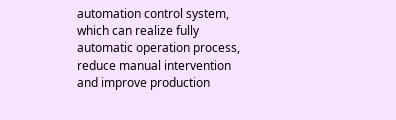automation control system, which can realize fully automatic operation process, reduce manual intervention and improve production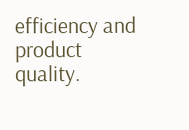efficiency and product quality.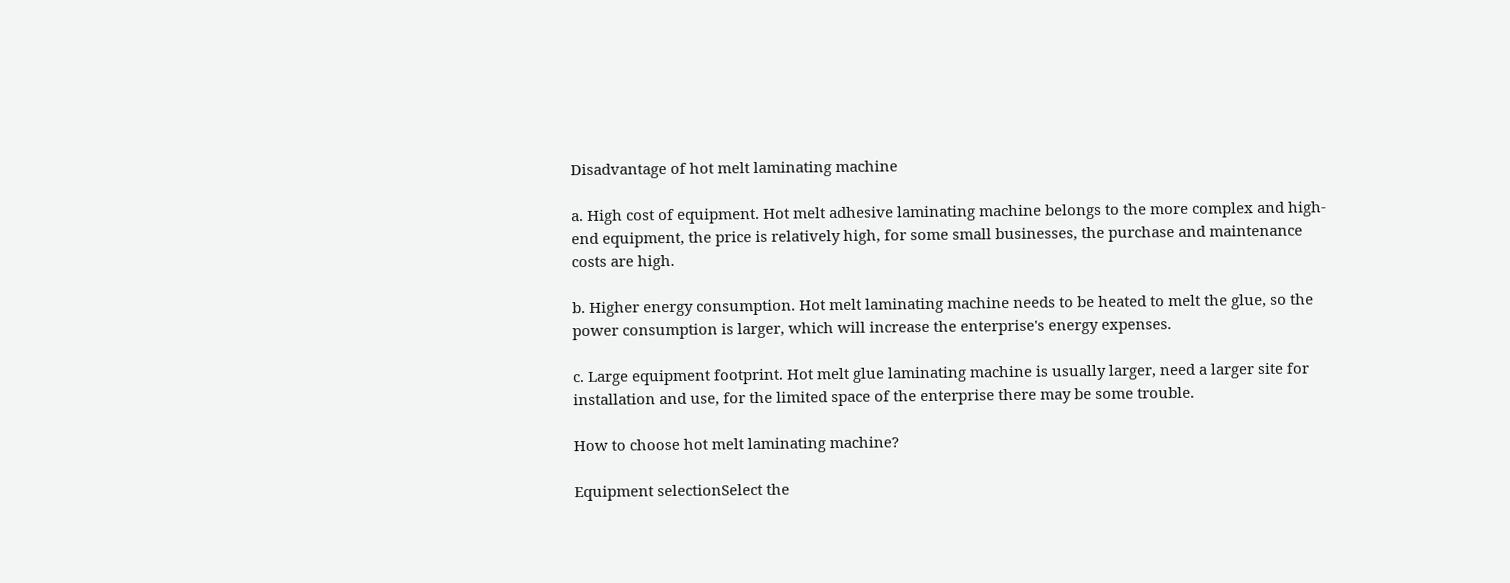Disadvantage of hot melt laminating machine

a. High cost of equipment. Hot melt adhesive laminating machine belongs to the more complex and high-end equipment, the price is relatively high, for some small businesses, the purchase and maintenance costs are high.

b. Higher energy consumption. Hot melt laminating machine needs to be heated to melt the glue, so the power consumption is larger, which will increase the enterprise's energy expenses.

c. Large equipment footprint. Hot melt glue laminating machine is usually larger, need a larger site for installation and use, for the limited space of the enterprise there may be some trouble.

How to choose hot melt laminating machine?

Equipment selectionSelect the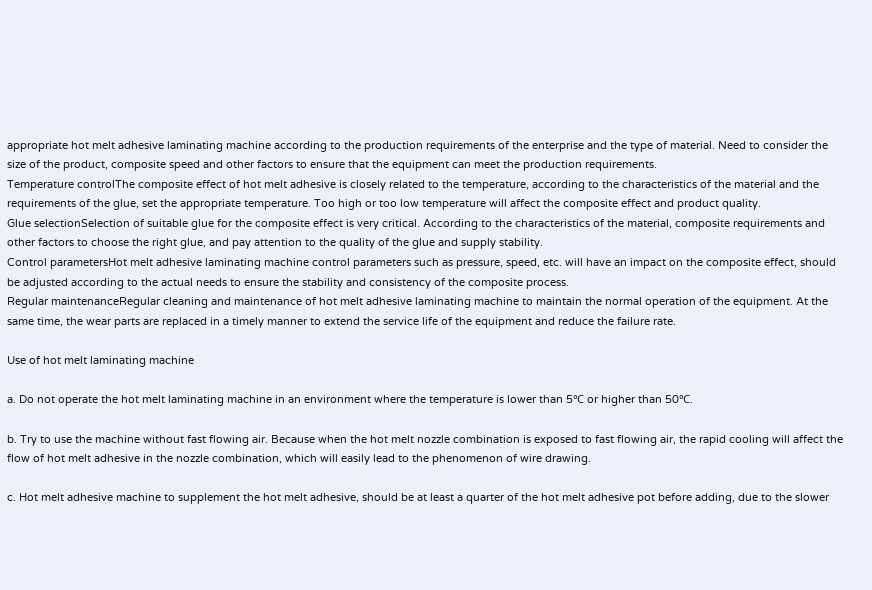appropriate hot melt adhesive laminating machine according to the production requirements of the enterprise and the type of material. Need to consider the size of the product, composite speed and other factors to ensure that the equipment can meet the production requirements.
Temperature controlThe composite effect of hot melt adhesive is closely related to the temperature, according to the characteristics of the material and the requirements of the glue, set the appropriate temperature. Too high or too low temperature will affect the composite effect and product quality.
Glue selectionSelection of suitable glue for the composite effect is very critical. According to the characteristics of the material, composite requirements and other factors to choose the right glue, and pay attention to the quality of the glue and supply stability.
Control parametersHot melt adhesive laminating machine control parameters such as pressure, speed, etc. will have an impact on the composite effect, should be adjusted according to the actual needs to ensure the stability and consistency of the composite process.
Regular maintenanceRegular cleaning and maintenance of hot melt adhesive laminating machine to maintain the normal operation of the equipment. At the same time, the wear parts are replaced in a timely manner to extend the service life of the equipment and reduce the failure rate.

Use of hot melt laminating machine

a. Do not operate the hot melt laminating machine in an environment where the temperature is lower than 5℃ or higher than 50℃.

b. Try to use the machine without fast flowing air. Because when the hot melt nozzle combination is exposed to fast flowing air, the rapid cooling will affect the flow of hot melt adhesive in the nozzle combination, which will easily lead to the phenomenon of wire drawing.

c. Hot melt adhesive machine to supplement the hot melt adhesive, should be at least a quarter of the hot melt adhesive pot before adding, due to the slower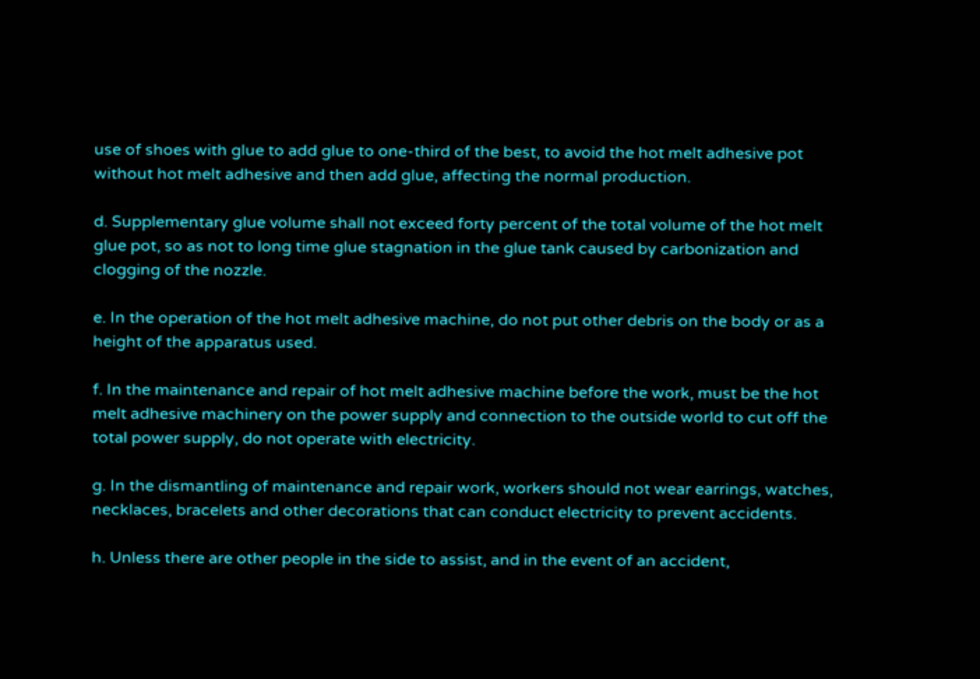use of shoes with glue to add glue to one-third of the best, to avoid the hot melt adhesive pot without hot melt adhesive and then add glue, affecting the normal production.

d. Supplementary glue volume shall not exceed forty percent of the total volume of the hot melt glue pot, so as not to long time glue stagnation in the glue tank caused by carbonization and clogging of the nozzle.

e. In the operation of the hot melt adhesive machine, do not put other debris on the body or as a height of the apparatus used.

f. In the maintenance and repair of hot melt adhesive machine before the work, must be the hot melt adhesive machinery on the power supply and connection to the outside world to cut off the total power supply, do not operate with electricity.

g. In the dismantling of maintenance and repair work, workers should not wear earrings, watches, necklaces, bracelets and other decorations that can conduct electricity to prevent accidents.

h. Unless there are other people in the side to assist, and in the event of an accident,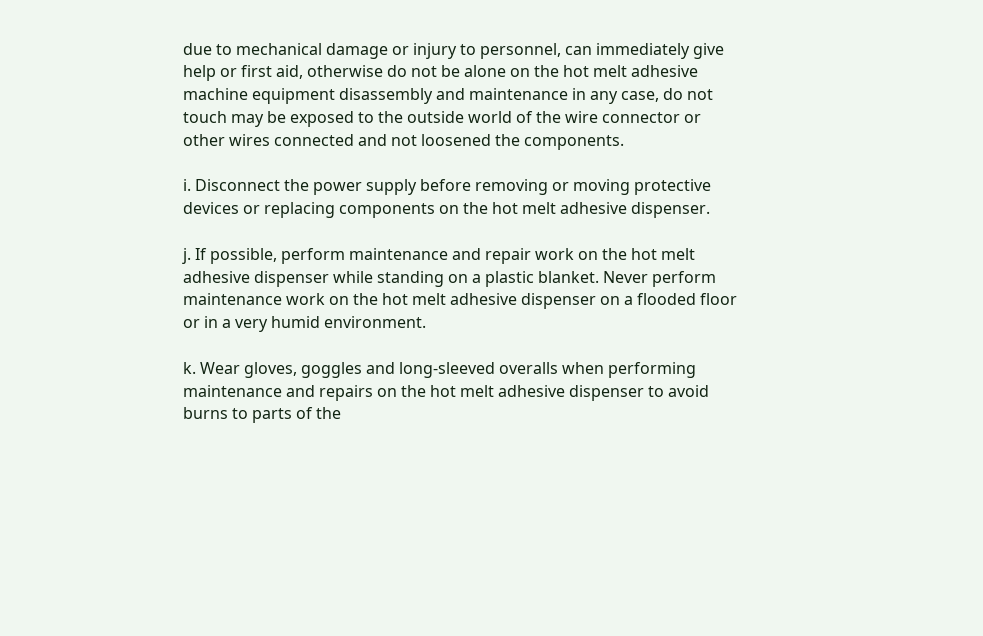due to mechanical damage or injury to personnel, can immediately give help or first aid, otherwise do not be alone on the hot melt adhesive machine equipment disassembly and maintenance in any case, do not touch may be exposed to the outside world of the wire connector or other wires connected and not loosened the components.

i. Disconnect the power supply before removing or moving protective devices or replacing components on the hot melt adhesive dispenser.

j. If possible, perform maintenance and repair work on the hot melt adhesive dispenser while standing on a plastic blanket. Never perform maintenance work on the hot melt adhesive dispenser on a flooded floor or in a very humid environment.

k. Wear gloves, goggles and long-sleeved overalls when performing maintenance and repairs on the hot melt adhesive dispenser to avoid burns to parts of the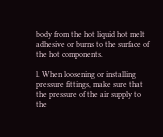body from the hot liquid hot melt adhesive or burns to the surface of the hot components.

l. When loosening or installing pressure fittings, make sure that the pressure of the air supply to the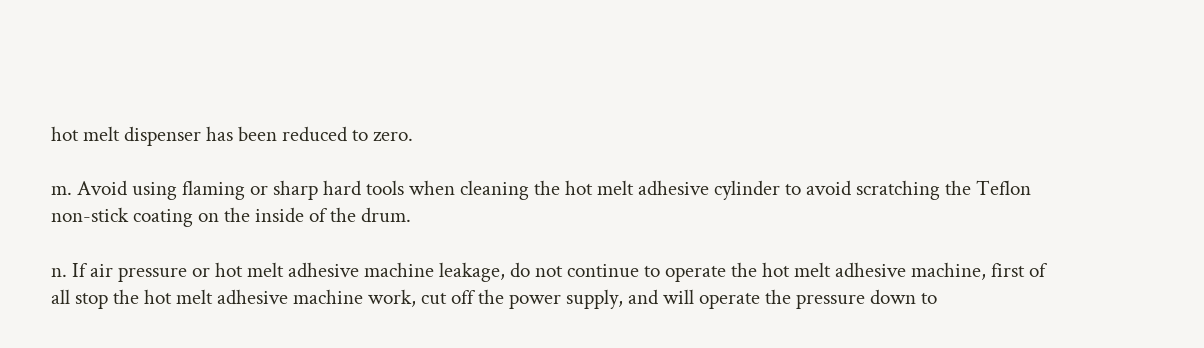hot melt dispenser has been reduced to zero.

m. Avoid using flaming or sharp hard tools when cleaning the hot melt adhesive cylinder to avoid scratching the Teflon non-stick coating on the inside of the drum.

n. If air pressure or hot melt adhesive machine leakage, do not continue to operate the hot melt adhesive machine, first of all stop the hot melt adhesive machine work, cut off the power supply, and will operate the pressure down to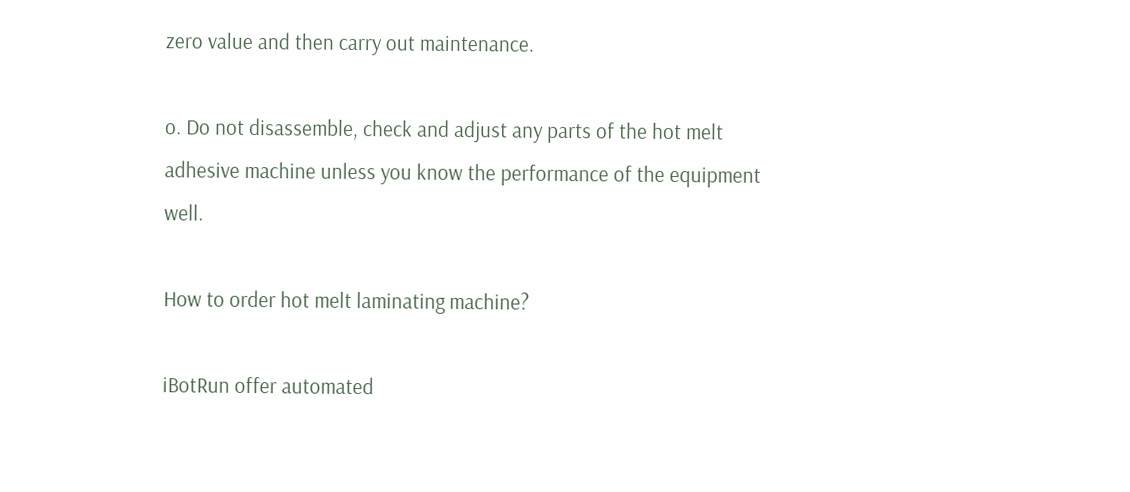zero value and then carry out maintenance.

o. Do not disassemble, check and adjust any parts of the hot melt adhesive machine unless you know the performance of the equipment well.

How to order hot melt laminating machine?

iBotRun offer automated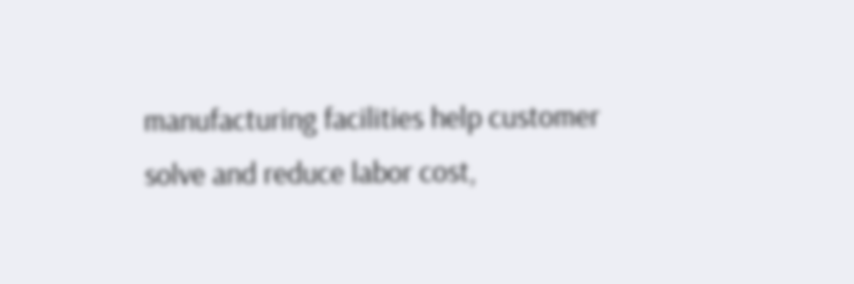manufacturing facilities help customer solve and reduce labor cost,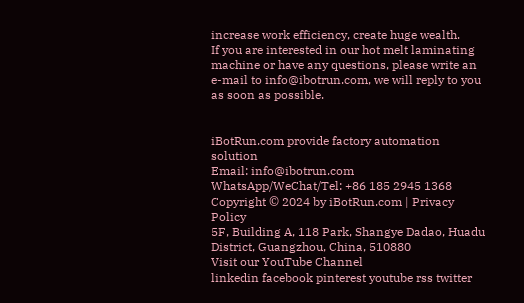increase work efficiency, create huge wealth.
If you are interested in our hot melt laminating machine or have any questions, please write an e-mail to info@ibotrun.com, we will reply to you as soon as possible.


iBotRun.com provide factory automation solution
Email: info@ibotrun.com
WhatsApp/WeChat/Tel: +86 185 2945 1368
Copyright © 2024 by iBotRun.com | Privacy Policy
5F, Building A, 118 Park, Shangye Dadao, Huadu District, Guangzhou, China, 510880
Visit our YouTube Channel
linkedin facebook pinterest youtube rss twitter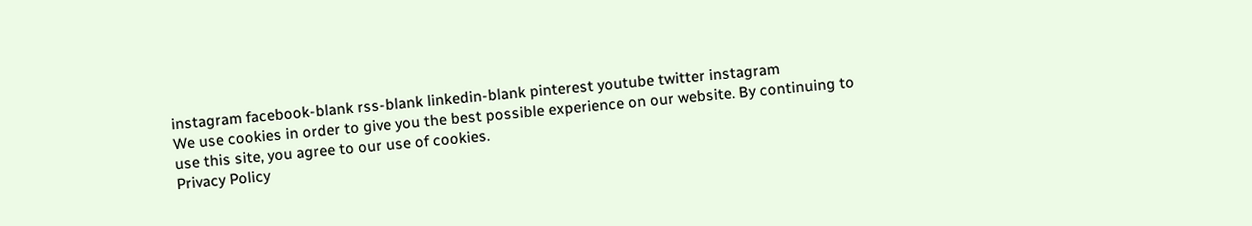instagram facebook-blank rss-blank linkedin-blank pinterest youtube twitter instagram
We use cookies in order to give you the best possible experience on our website. By continuing to use this site, you agree to our use of cookies.
Privacy Policy